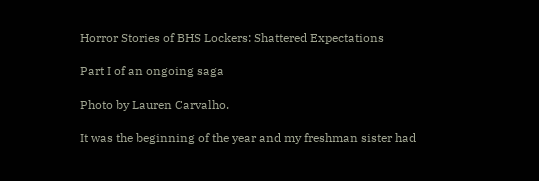Horror Stories of BHS Lockers: Shattered Expectations

Part I of an ongoing saga

Photo by Lauren Carvalho.

It was the beginning of the year and my freshman sister had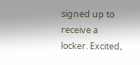signed up to receive a locker. Excited,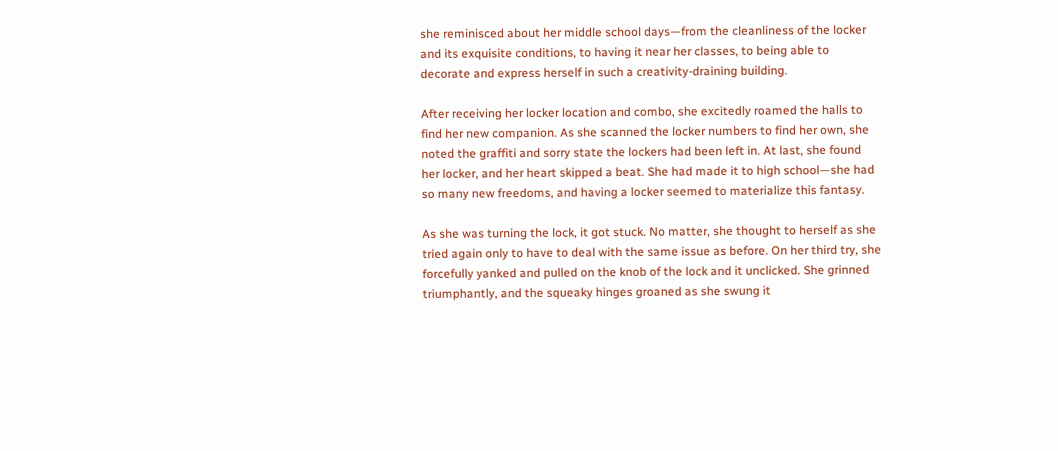she reminisced about her middle school days—from the cleanliness of the locker and its exquisite conditions, to having it near her classes, to being able to decorate and express herself in such a creativity-draining building.

After receiving her locker location and combo, she excitedly roamed the halls to find her new companion. As she scanned the locker numbers to find her own, she noted the graffiti and sorry state the lockers had been left in. At last, she found her locker, and her heart skipped a beat. She had made it to high school—she had so many new freedoms, and having a locker seemed to materialize this fantasy.

As she was turning the lock, it got stuck. No matter, she thought to herself as she tried again only to have to deal with the same issue as before. On her third try, she forcefully yanked and pulled on the knob of the lock and it unclicked. She grinned triumphantly, and the squeaky hinges groaned as she swung it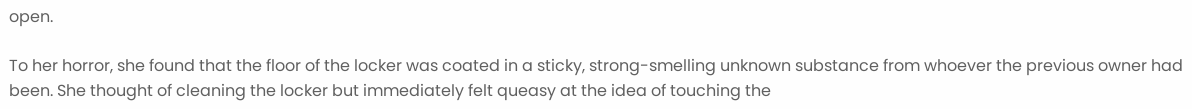open.

To her horror, she found that the floor of the locker was coated in a sticky, strong-smelling unknown substance from whoever the previous owner had been. She thought of cleaning the locker but immediately felt queasy at the idea of touching the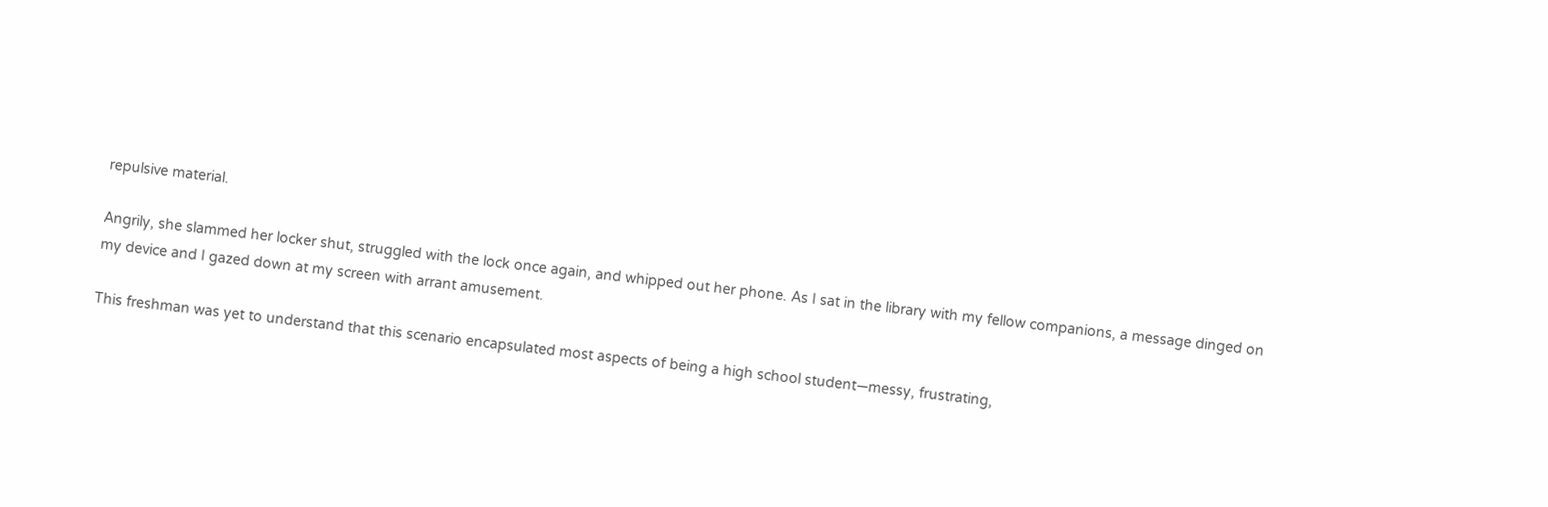repulsive material.

Angrily, she slammed her locker shut, struggled with the lock once again, and whipped out her phone. As I sat in the library with my fellow companions, a message dinged on my device and I gazed down at my screen with arrant amusement.

This freshman was yet to understand that this scenario encapsulated most aspects of being a high school student—messy, frustrating,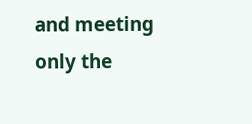and meeting only the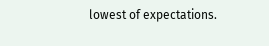lowest of expectations.